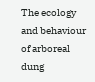The ecology and behaviour of arboreal dung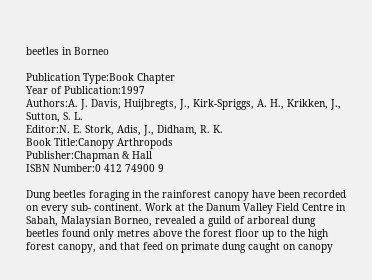beetles in Borneo

Publication Type:Book Chapter
Year of Publication:1997
Authors:A. J. Davis, Huijbregts, J., Kirk-Spriggs, A. H., Krikken, J., Sutton, S. L.
Editor:N. E. Stork, Adis, J., Didham, R. K.
Book Title:Canopy Arthropods
Publisher:Chapman & Hall
ISBN Number:0 412 74900 9

Dung beetles foraging in the rainforest canopy have been recorded on every sub- continent. Work at the Danum Valley Field Centre in Sabah, Malaysian Borneo, revealed a guild of arboreal dung beetles found only metres above the forest floor up to the high forest canopy, and that feed on primate dung caught on canopy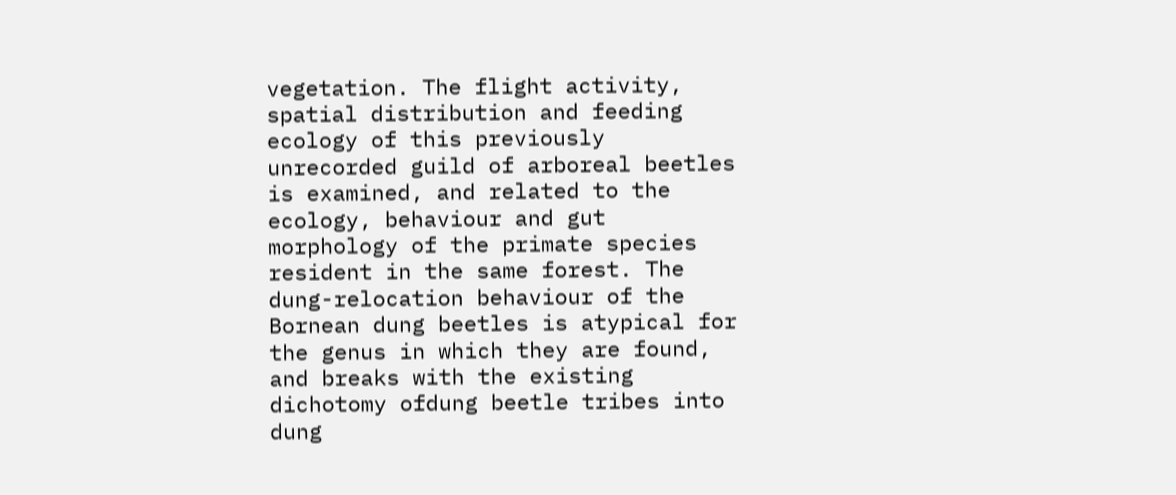vegetation. The flight activity, spatial distribution and feeding ecology of this previously unrecorded guild of arboreal beetles is examined, and related to the ecology, behaviour and gut morphology of the primate species resident in the same forest. The dung-relocation behaviour of the Bornean dung beetles is atypical for the genus in which they are found, and breaks with the existing dichotomy ofdung beetle tribes into dung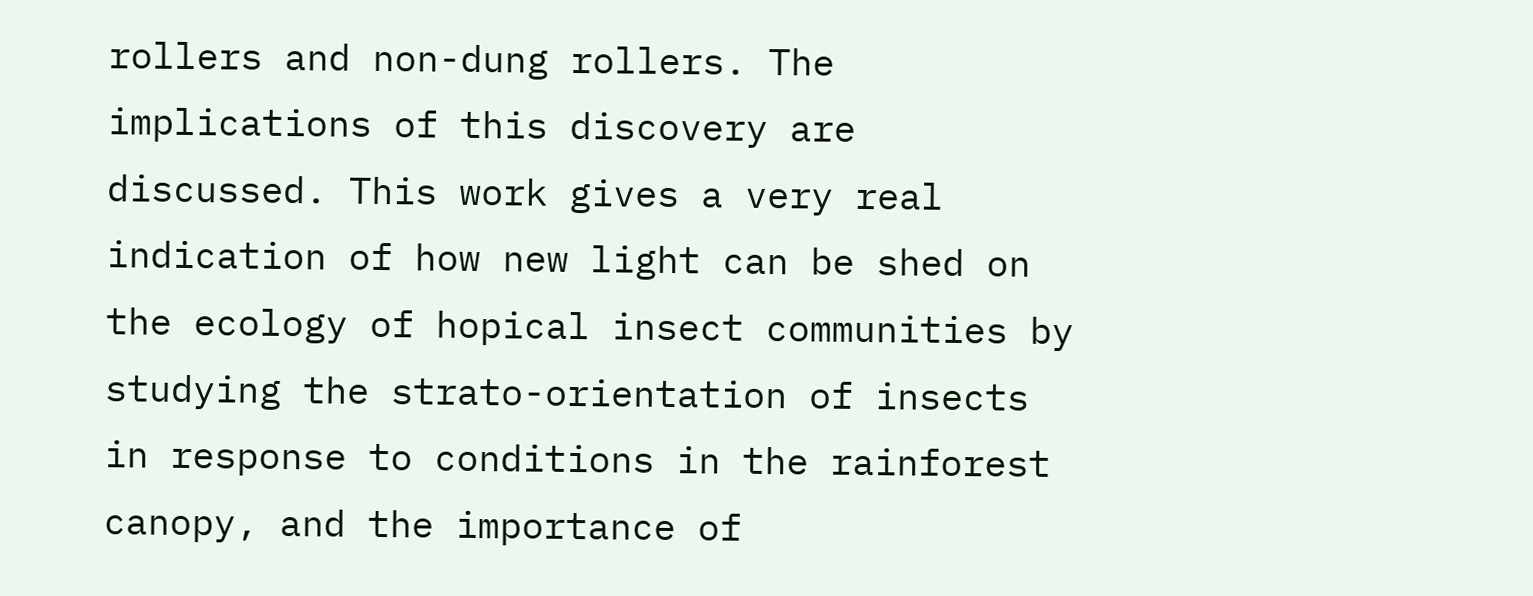rollers and non-dung rollers. The implications of this discovery are discussed. This work gives a very real indication of how new light can be shed on the ecology of hopical insect communities by studying the strato-orientation of insects in response to conditions in the rainforest canopy, and the importance of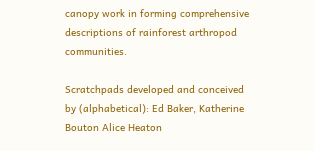canopy work in forming comprehensive descriptions of rainforest arthropod communities.

Scratchpads developed and conceived by (alphabetical): Ed Baker, Katherine Bouton Alice Heaton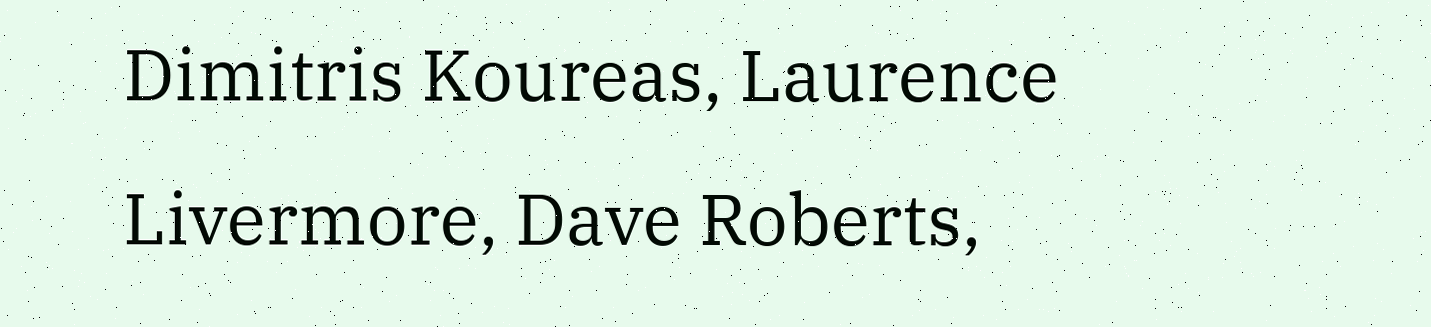Dimitris Koureas, Laurence Livermore, Dave Roberts,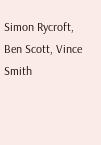Simon Rycroft, Ben Scott, Vince Smith